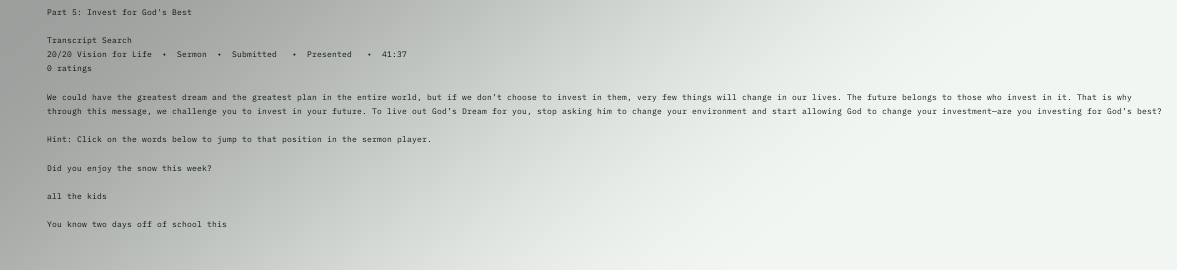Part 5: Invest for God's Best

Transcript Search
20/20 Vision for Life  •  Sermon  •  Submitted   •  Presented   •  41:37
0 ratings

We could have the greatest dream and the greatest plan in the entire world, but if we don’t choose to invest in them, very few things will change in our lives. The future belongs to those who invest in it. That is why through this message, we challenge you to invest in your future. To live out God’s Dream for you, stop asking him to change your environment and start allowing God to change your investment—are you investing for God’s best?

Hint: Click on the words below to jump to that position in the sermon player.

Did you enjoy the snow this week?

all the kids

You know two days off of school this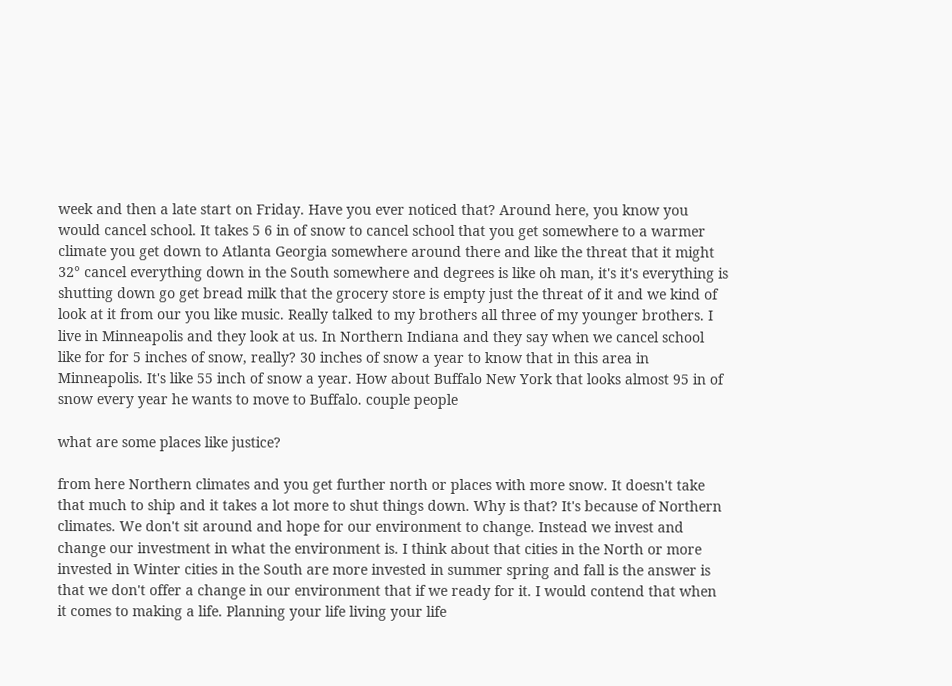week and then a late start on Friday. Have you ever noticed that? Around here, you know you would cancel school. It takes 5 6 in of snow to cancel school that you get somewhere to a warmer climate you get down to Atlanta Georgia somewhere around there and like the threat that it might 32° cancel everything down in the South somewhere and degrees is like oh man, it's it's everything is shutting down go get bread milk that the grocery store is empty just the threat of it and we kind of look at it from our you like music. Really talked to my brothers all three of my younger brothers. I live in Minneapolis and they look at us. In Northern Indiana and they say when we cancel school like for for 5 inches of snow, really? 30 inches of snow a year to know that in this area in Minneapolis. It's like 55 inch of snow a year. How about Buffalo New York that looks almost 95 in of snow every year he wants to move to Buffalo. couple people

what are some places like justice?

from here Northern climates and you get further north or places with more snow. It doesn't take that much to ship and it takes a lot more to shut things down. Why is that? It's because of Northern climates. We don't sit around and hope for our environment to change. Instead we invest and change our investment in what the environment is. I think about that cities in the North or more invested in Winter cities in the South are more invested in summer spring and fall is the answer is that we don't offer a change in our environment that if we ready for it. I would contend that when it comes to making a life. Planning your life living your life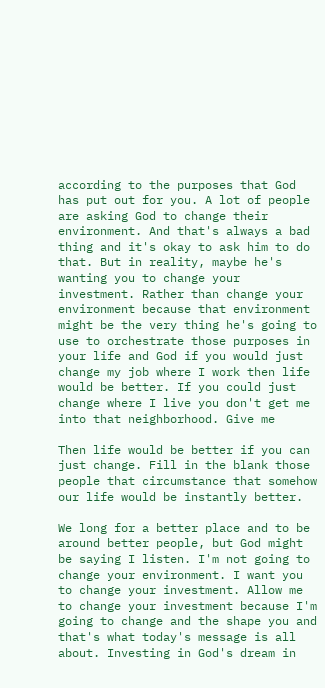according to the purposes that God has put out for you. A lot of people are asking God to change their environment. And that's always a bad thing and it's okay to ask him to do that. But in reality, maybe he's wanting you to change your investment. Rather than change your environment because that environment might be the very thing he's going to use to orchestrate those purposes in your life and God if you would just change my job where I work then life would be better. If you could just change where I live you don't get me into that neighborhood. Give me

Then life would be better if you can just change. Fill in the blank those people that circumstance that somehow our life would be instantly better.

We long for a better place and to be around better people, but God might be saying I listen. I'm not going to change your environment. I want you to change your investment. Allow me to change your investment because I'm going to change and the shape you and that's what today's message is all about. Investing in God's dream in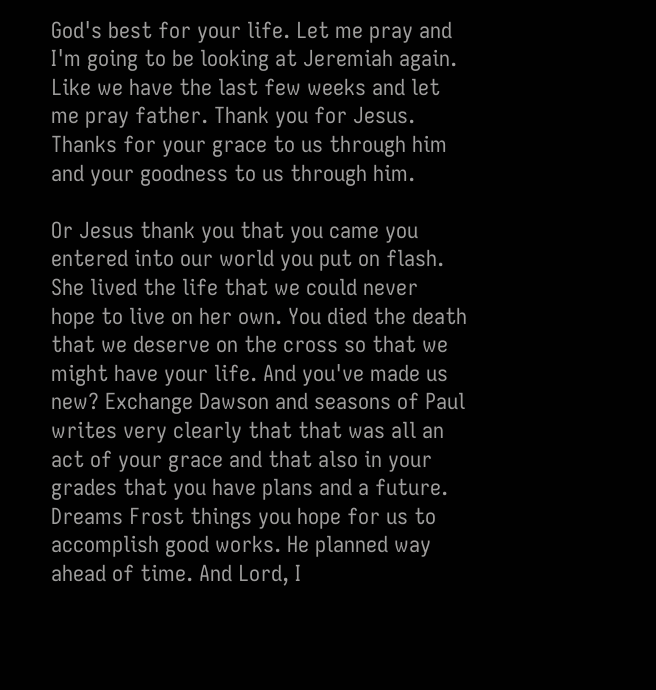God's best for your life. Let me pray and I'm going to be looking at Jeremiah again. Like we have the last few weeks and let me pray father. Thank you for Jesus. Thanks for your grace to us through him and your goodness to us through him.

Or Jesus thank you that you came you entered into our world you put on flash. She lived the life that we could never hope to live on her own. You died the death that we deserve on the cross so that we might have your life. And you've made us new? Exchange Dawson and seasons of Paul writes very clearly that that was all an act of your grace and that also in your grades that you have plans and a future. Dreams Frost things you hope for us to accomplish good works. He planned way ahead of time. And Lord, I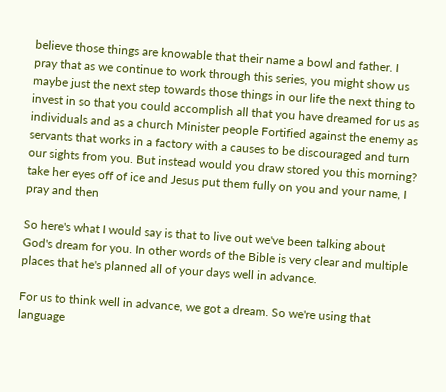believe those things are knowable that their name a bowl and father. I pray that as we continue to work through this series, you might show us maybe just the next step towards those things in our life the next thing to invest in so that you could accomplish all that you have dreamed for us as individuals and as a church Minister people Fortified against the enemy as servants that works in a factory with a causes to be discouraged and turn our sights from you. But instead would you draw stored you this morning? take her eyes off of ice and Jesus put them fully on you and your name, I pray and then

So here's what I would say is that to live out we've been talking about God's dream for you. In other words of the Bible is very clear and multiple places that he's planned all of your days well in advance.

For us to think well in advance, we got a dream. So we're using that language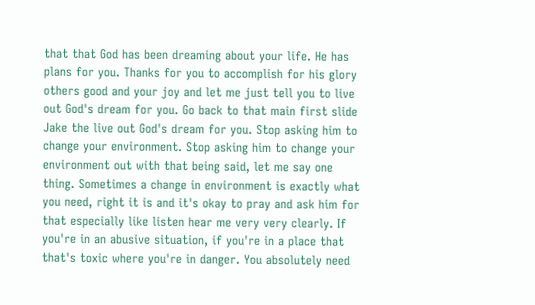that that God has been dreaming about your life. He has plans for you. Thanks for you to accomplish for his glory others good and your joy and let me just tell you to live out God's dream for you. Go back to that main first slide Jake the live out God's dream for you. Stop asking him to change your environment. Stop asking him to change your environment out with that being said, let me say one thing. Sometimes a change in environment is exactly what you need, right it is and it's okay to pray and ask him for that especially like listen hear me very very clearly. If you're in an abusive situation, if you're in a place that that's toxic where you're in danger. You absolutely need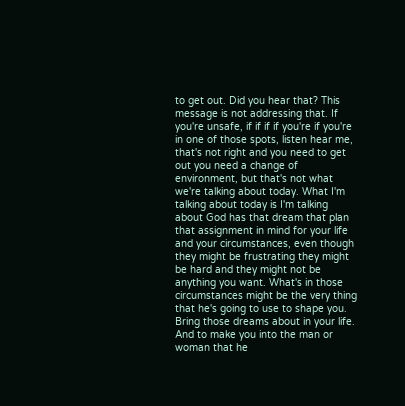to get out. Did you hear that? This message is not addressing that. If you're unsafe, if if if if you're if you're in one of those spots, listen hear me, that's not right and you need to get out you need a change of environment, but that's not what we're talking about today. What I'm talking about today is I'm talking about God has that dream that plan that assignment in mind for your life and your circumstances, even though they might be frustrating they might be hard and they might not be anything you want. What's in those circumstances might be the very thing that he's going to use to shape you. Bring those dreams about in your life. And to make you into the man or woman that he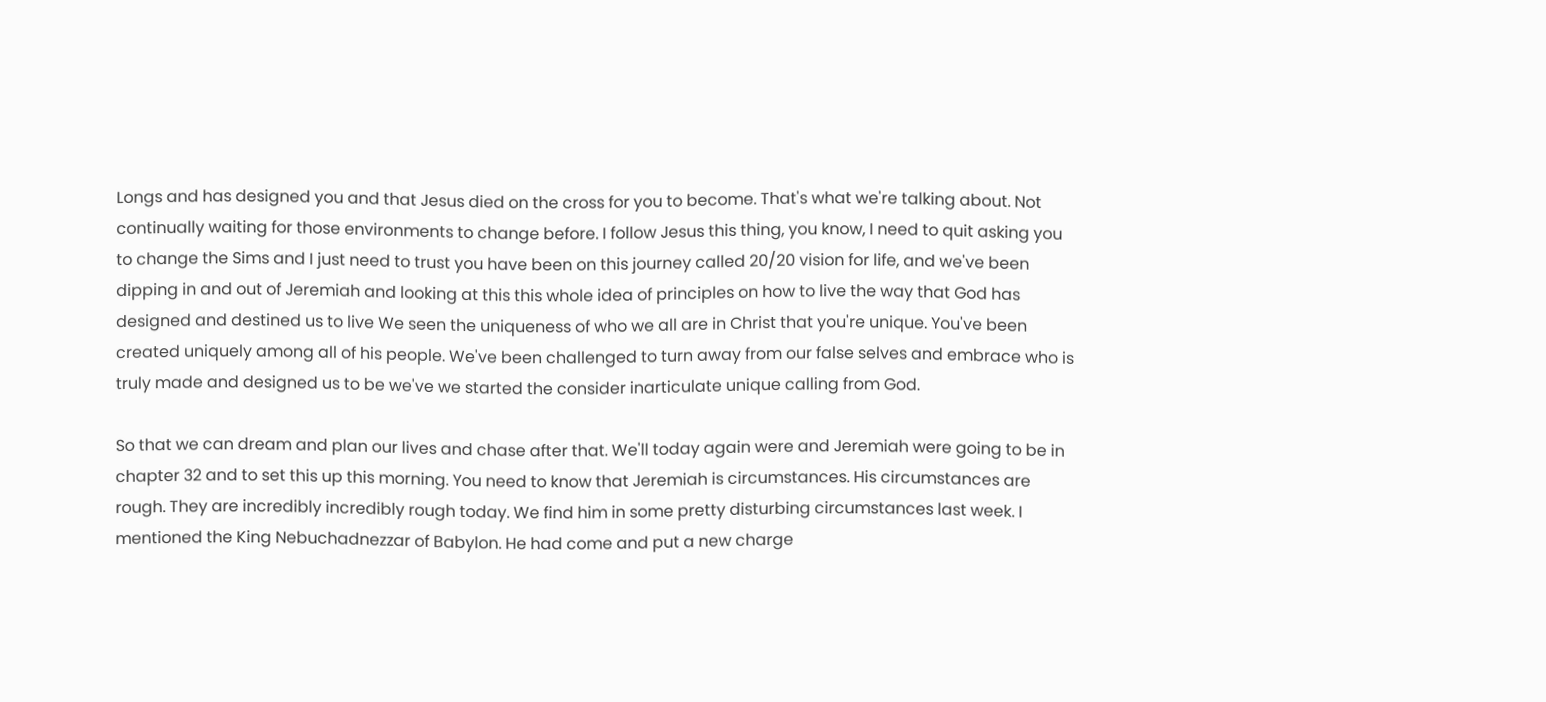Longs and has designed you and that Jesus died on the cross for you to become. That's what we're talking about. Not continually waiting for those environments to change before. I follow Jesus this thing, you know, I need to quit asking you to change the Sims and I just need to trust you have been on this journey called 20/20 vision for life, and we've been dipping in and out of Jeremiah and looking at this this whole idea of principles on how to live the way that God has designed and destined us to live We seen the uniqueness of who we all are in Christ that you're unique. You've been created uniquely among all of his people. We've been challenged to turn away from our false selves and embrace who is truly made and designed us to be we've we started the consider inarticulate unique calling from God.

So that we can dream and plan our lives and chase after that. We'll today again were and Jeremiah were going to be in chapter 32 and to set this up this morning. You need to know that Jeremiah is circumstances. His circumstances are rough. They are incredibly incredibly rough today. We find him in some pretty disturbing circumstances last week. I mentioned the King Nebuchadnezzar of Babylon. He had come and put a new charge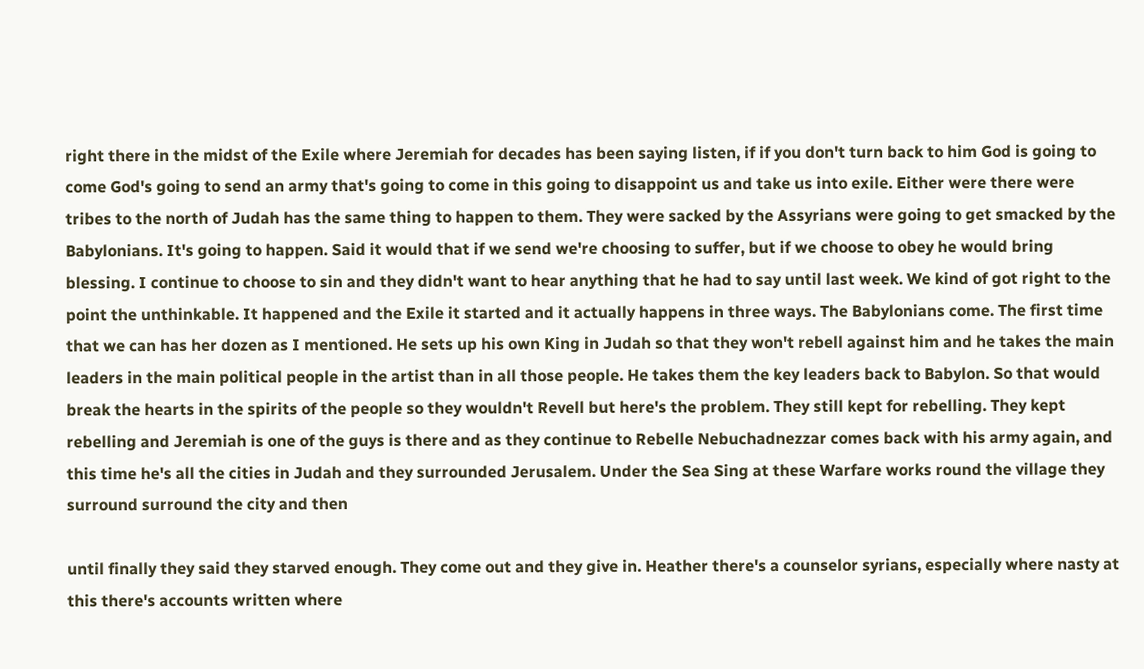right there in the midst of the Exile where Jeremiah for decades has been saying listen, if if you don't turn back to him God is going to come God's going to send an army that's going to come in this going to disappoint us and take us into exile. Either were there were tribes to the north of Judah has the same thing to happen to them. They were sacked by the Assyrians were going to get smacked by the Babylonians. It's going to happen. Said it would that if we send we're choosing to suffer, but if we choose to obey he would bring blessing. I continue to choose to sin and they didn't want to hear anything that he had to say until last week. We kind of got right to the point the unthinkable. It happened and the Exile it started and it actually happens in three ways. The Babylonians come. The first time that we can has her dozen as I mentioned. He sets up his own King in Judah so that they won't rebell against him and he takes the main leaders in the main political people in the artist than in all those people. He takes them the key leaders back to Babylon. So that would break the hearts in the spirits of the people so they wouldn't Revell but here's the problem. They still kept for rebelling. They kept rebelling and Jeremiah is one of the guys is there and as they continue to Rebelle Nebuchadnezzar comes back with his army again, and this time he's all the cities in Judah and they surrounded Jerusalem. Under the Sea Sing at these Warfare works round the village they surround surround the city and then

until finally they said they starved enough. They come out and they give in. Heather there's a counselor syrians, especially where nasty at this there's accounts written where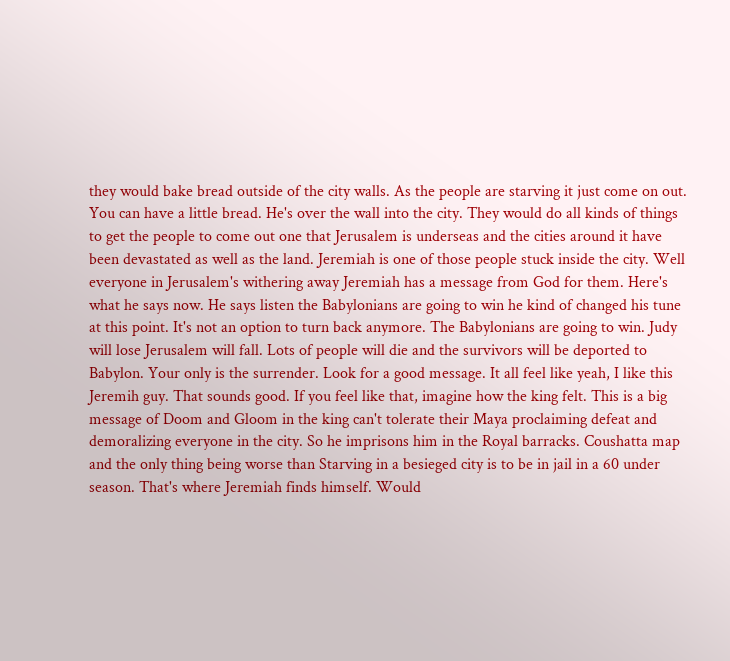they would bake bread outside of the city walls. As the people are starving it just come on out. You can have a little bread. He's over the wall into the city. They would do all kinds of things to get the people to come out one that Jerusalem is underseas and the cities around it have been devastated as well as the land. Jeremiah is one of those people stuck inside the city. Well everyone in Jerusalem's withering away Jeremiah has a message from God for them. Here's what he says now. He says listen the Babylonians are going to win he kind of changed his tune at this point. It's not an option to turn back anymore. The Babylonians are going to win. Judy will lose Jerusalem will fall. Lots of people will die and the survivors will be deported to Babylon. Your only is the surrender. Look for a good message. It all feel like yeah, I like this Jeremih guy. That sounds good. If you feel like that, imagine how the king felt. This is a big message of Doom and Gloom in the king can't tolerate their Maya proclaiming defeat and demoralizing everyone in the city. So he imprisons him in the Royal barracks. Coushatta map and the only thing being worse than Starving in a besieged city is to be in jail in a 60 under season. That's where Jeremiah finds himself. Would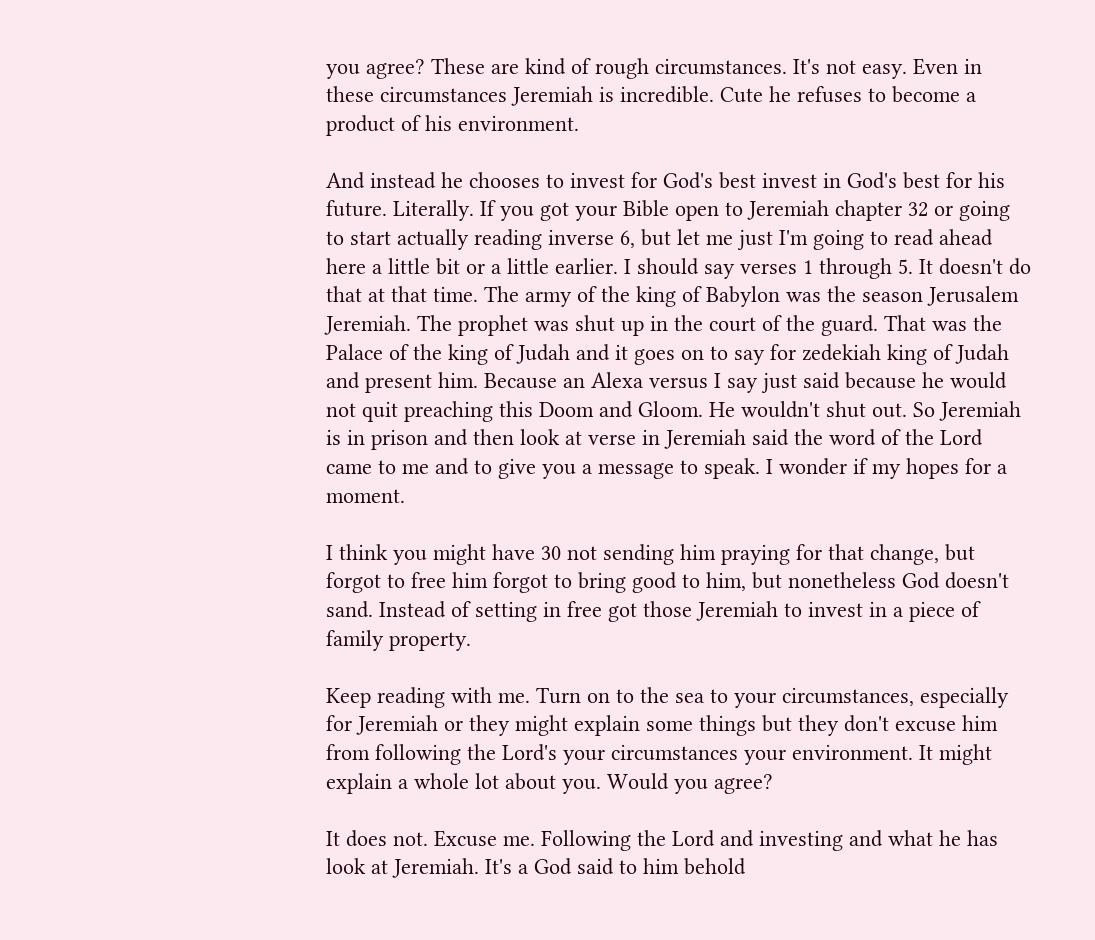you agree? These are kind of rough circumstances. It's not easy. Even in these circumstances Jeremiah is incredible. Cute he refuses to become a product of his environment.

And instead he chooses to invest for God's best invest in God's best for his future. Literally. If you got your Bible open to Jeremiah chapter 32 or going to start actually reading inverse 6, but let me just I'm going to read ahead here a little bit or a little earlier. I should say verses 1 through 5. It doesn't do that at that time. The army of the king of Babylon was the season Jerusalem Jeremiah. The prophet was shut up in the court of the guard. That was the Palace of the king of Judah and it goes on to say for zedekiah king of Judah and present him. Because an Alexa versus I say just said because he would not quit preaching this Doom and Gloom. He wouldn't shut out. So Jeremiah is in prison and then look at verse in Jeremiah said the word of the Lord came to me and to give you a message to speak. I wonder if my hopes for a moment.

I think you might have 30 not sending him praying for that change, but forgot to free him forgot to bring good to him, but nonetheless God doesn't sand. Instead of setting in free got those Jeremiah to invest in a piece of family property.

Keep reading with me. Turn on to the sea to your circumstances, especially for Jeremiah or they might explain some things but they don't excuse him from following the Lord's your circumstances your environment. It might explain a whole lot about you. Would you agree?

It does not. Excuse me. Following the Lord and investing and what he has look at Jeremiah. It's a God said to him behold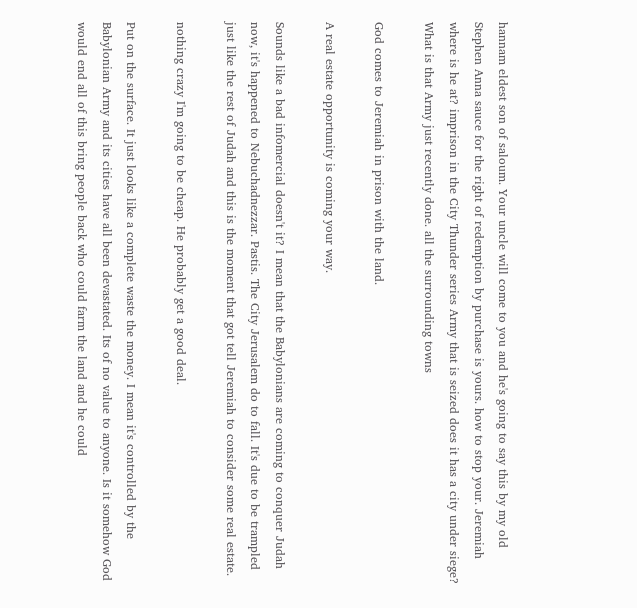hannam eldest son of saloum. Your uncle will come to you and he's going to say this by my old Stephen Anna sauce for the right of redemption by purchase is yours. how to stop your. Jeremiah where is he at? imprison in the City Thunder series Army that is seized does it has a city under siege? What is that Army just recently done. all the surrounding towns

God comes to Jeremiah in prison with the land.

A real estate opportunity is coming your way.

Sounds like a bad infomercial doesn't it? I mean that the Babylonians are coming to conquer Judah now, it's happened to Nebuchadnezzar. Pastis. The City Jerusalem do to fall. It's due to be trampled just like the rest of Judah and this is the moment that got tell Jeremiah to consider some real estate.

nothing crazy I'm going to be cheap. He probably get a good deal.

Put on the surface. It just looks like a complete waste the money. I mean it's controlled by the Babylonian Army and its cities have all been devastated. Its of no value to anyone. Is it somehow God would end all of this bring people back who could farm the land and he could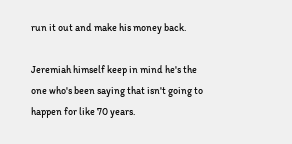run it out and make his money back.

Jeremiah himself keep in mind he's the one who's been saying that isn't going to happen for like 70 years.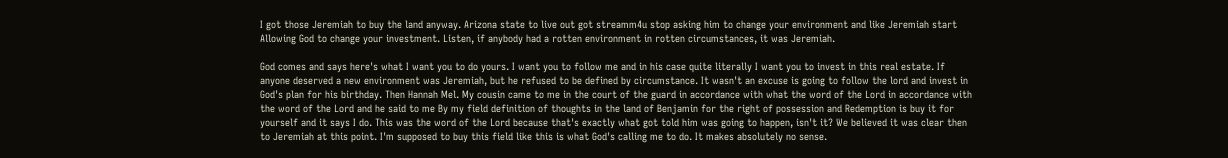I got those Jeremiah to buy the land anyway. Arizona state to live out got streamm4u stop asking him to change your environment and like Jeremiah start Allowing God to change your investment. Listen, if anybody had a rotten environment in rotten circumstances, it was Jeremiah.

God comes and says here's what I want you to do yours. I want you to follow me and in his case quite literally I want you to invest in this real estate. If anyone deserved a new environment was Jeremiah, but he refused to be defined by circumstance. It wasn't an excuse is going to follow the lord and invest in God's plan for his birthday. Then Hannah Mel. My cousin came to me in the court of the guard in accordance with what the word of the Lord in accordance with the word of the Lord and he said to me By my field definition of thoughts in the land of Benjamin for the right of possession and Redemption is buy it for yourself and it says I do. This was the word of the Lord because that's exactly what got told him was going to happen, isn't it? We believed it was clear then to Jeremiah at this point. I'm supposed to buy this field like this is what God's calling me to do. It makes absolutely no sense.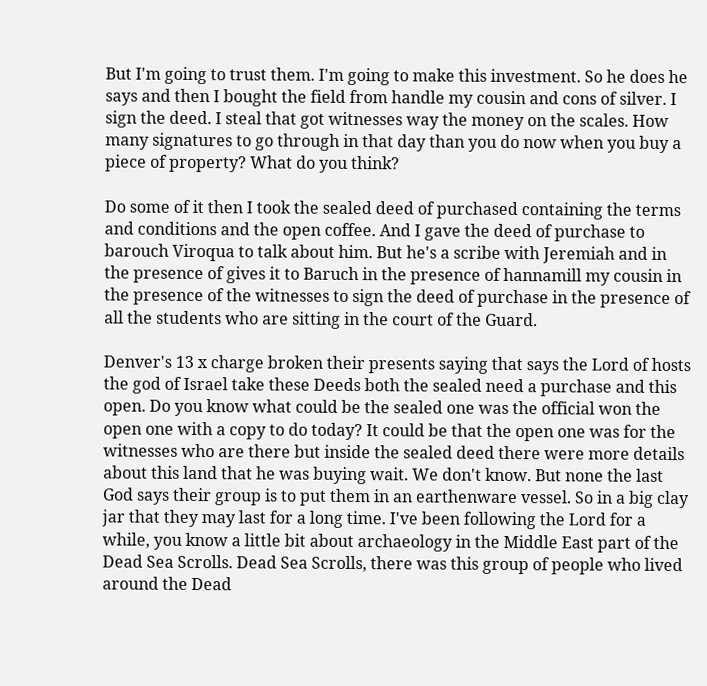But I'm going to trust them. I'm going to make this investment. So he does he says and then I bought the field from handle my cousin and cons of silver. I sign the deed. I steal that got witnesses way the money on the scales. How many signatures to go through in that day than you do now when you buy a piece of property? What do you think?

Do some of it then I took the sealed deed of purchased containing the terms and conditions and the open coffee. And I gave the deed of purchase to barouch Viroqua to talk about him. But he's a scribe with Jeremiah and in the presence of gives it to Baruch in the presence of hannamill my cousin in the presence of the witnesses to sign the deed of purchase in the presence of all the students who are sitting in the court of the Guard.

Denver's 13 x charge broken their presents saying that says the Lord of hosts the god of Israel take these Deeds both the sealed need a purchase and this open. Do you know what could be the sealed one was the official won the open one with a copy to do today? It could be that the open one was for the witnesses who are there but inside the sealed deed there were more details about this land that he was buying wait. We don't know. But none the last God says their group is to put them in an earthenware vessel. So in a big clay jar that they may last for a long time. I've been following the Lord for a while, you know a little bit about archaeology in the Middle East part of the Dead Sea Scrolls. Dead Sea Scrolls, there was this group of people who lived around the Dead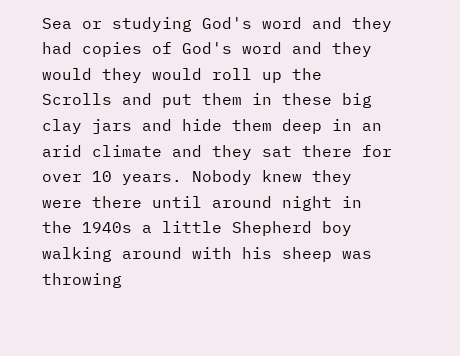Sea or studying God's word and they had copies of God's word and they would they would roll up the Scrolls and put them in these big clay jars and hide them deep in an arid climate and they sat there for over 10 years. Nobody knew they were there until around night in the 1940s a little Shepherd boy walking around with his sheep was throwing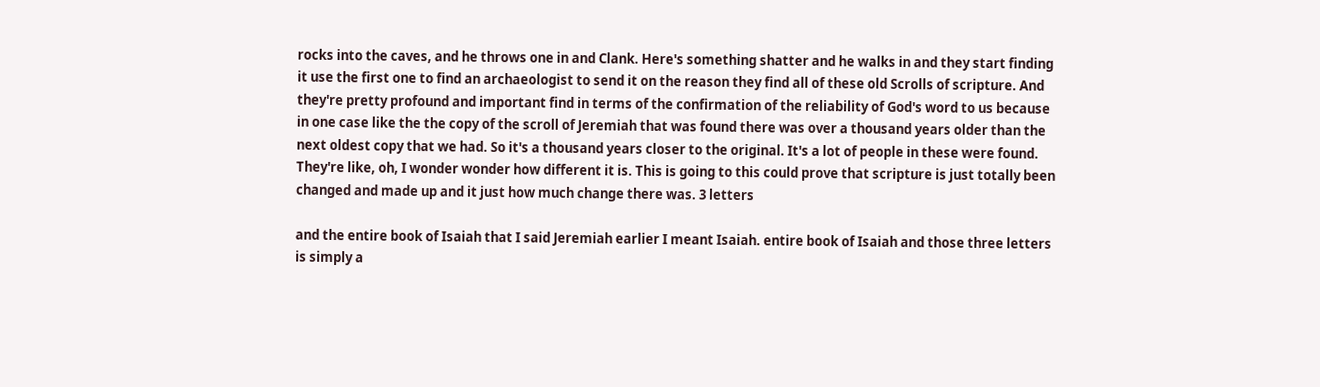rocks into the caves, and he throws one in and Clank. Here's something shatter and he walks in and they start finding it use the first one to find an archaeologist to send it on the reason they find all of these old Scrolls of scripture. And they're pretty profound and important find in terms of the confirmation of the reliability of God's word to us because in one case like the the copy of the scroll of Jeremiah that was found there was over a thousand years older than the next oldest copy that we had. So it's a thousand years closer to the original. It's a lot of people in these were found. They're like, oh, I wonder wonder how different it is. This is going to this could prove that scripture is just totally been changed and made up and it just how much change there was. 3 letters

and the entire book of Isaiah that I said Jeremiah earlier I meant Isaiah. entire book of Isaiah and those three letters is simply a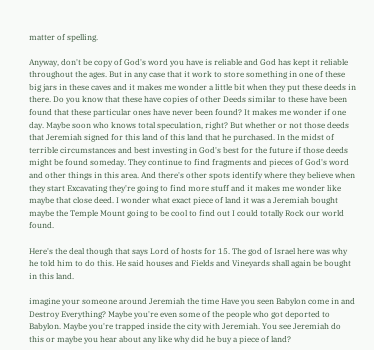matter of spelling.

Anyway, don't be copy of God's word you have is reliable and God has kept it reliable throughout the ages. But in any case that it work to store something in one of these big jars in these caves and it makes me wonder a little bit when they put these deeds in there. Do you know that these have copies of other Deeds similar to these have been found that these particular ones have never been found? It makes me wonder if one day. Maybe soon who knows total speculation, right? But whether or not those deeds that Jeremiah signed for this land of this land that he purchased. In the midst of terrible circumstances and best investing in God's best for the future if those deeds might be found someday. They continue to find fragments and pieces of God's word and other things in this area. And there's other spots identify where they believe when they start Excavating they're going to find more stuff and it makes me wonder like maybe that close deed. I wonder what exact piece of land it was a Jeremiah bought maybe the Temple Mount going to be cool to find out I could totally Rock our world found.

Here's the deal though that says Lord of hosts for 15. The god of Israel here was why he told him to do this. He said houses and Fields and Vineyards shall again be bought in this land.

imagine your someone around Jeremiah the time Have you seen Babylon come in and Destroy Everything? Maybe you're even some of the people who got deported to Babylon. Maybe you're trapped inside the city with Jeremiah. You see Jeremiah do this or maybe you hear about any like why did he buy a piece of land?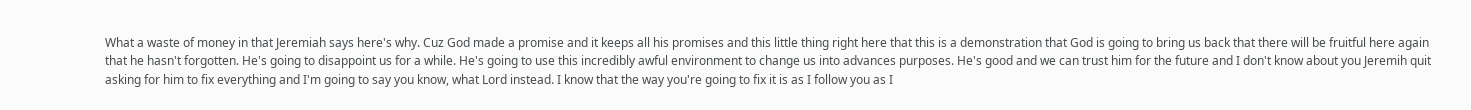What a waste of money in that Jeremiah says here's why. Cuz God made a promise and it keeps all his promises and this little thing right here that this is a demonstration that God is going to bring us back that there will be fruitful here again that he hasn't forgotten. He's going to disappoint us for a while. He's going to use this incredibly awful environment to change us into advances purposes. He's good and we can trust him for the future and I don't know about you Jeremih quit asking for him to fix everything and I'm going to say you know, what Lord instead. I know that the way you're going to fix it is as I follow you as I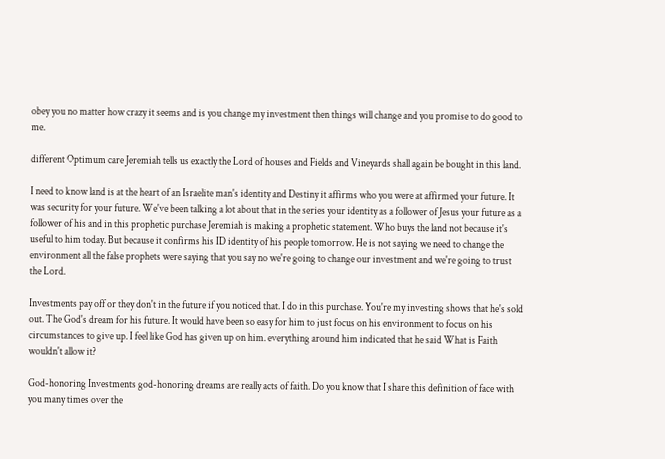obey you no matter how crazy it seems and is you change my investment then things will change and you promise to do good to me.

different Optimum care Jeremiah tells us exactly the Lord of houses and Fields and Vineyards shall again be bought in this land.

I need to know land is at the heart of an Israelite man's identity and Destiny it affirms who you were at affirmed your future. It was security for your future. We've been talking a lot about that in the series your identity as a follower of Jesus your future as a follower of his and in this prophetic purchase Jeremiah is making a prophetic statement. Who buys the land not because it's useful to him today. But because it confirms his ID identity of his people tomorrow. He is not saying we need to change the environment all the false prophets were saying that you say no we're going to change our investment and we're going to trust the Lord.

Investments pay off or they don't in the future if you noticed that. I do in this purchase. You're my investing shows that he's sold out. The God's dream for his future. It would have been so easy for him to just focus on his environment to focus on his circumstances to give up. I feel like God has given up on him. everything around him indicated that he said What is Faith wouldn't allow it?

God-honoring Investments god-honoring dreams are really acts of faith. Do you know that I share this definition of face with you many times over the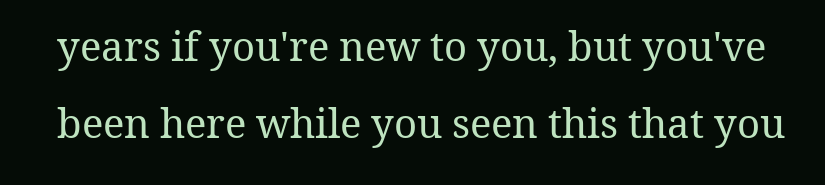years if you're new to you, but you've been here while you seen this that you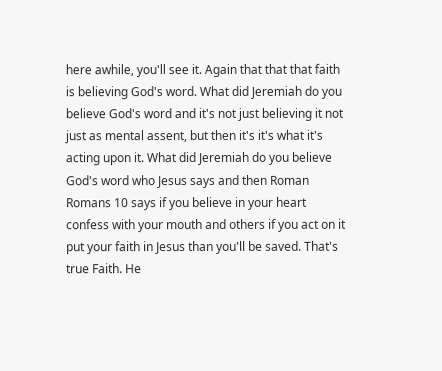here awhile, you'll see it. Again that that that faith is believing God's word. What did Jeremiah do you believe God's word and it's not just believing it not just as mental assent, but then it's it's what it's acting upon it. What did Jeremiah do you believe God's word who Jesus says and then Roman Romans 10 says if you believe in your heart confess with your mouth and others if you act on it put your faith in Jesus than you'll be saved. That's true Faith. He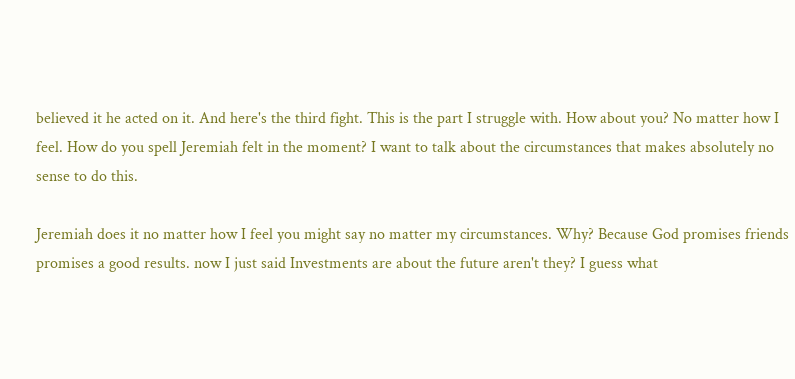believed it he acted on it. And here's the third fight. This is the part I struggle with. How about you? No matter how I feel. How do you spell Jeremiah felt in the moment? I want to talk about the circumstances that makes absolutely no sense to do this.

Jeremiah does it no matter how I feel you might say no matter my circumstances. Why? Because God promises friends promises a good results. now I just said Investments are about the future aren't they? I guess what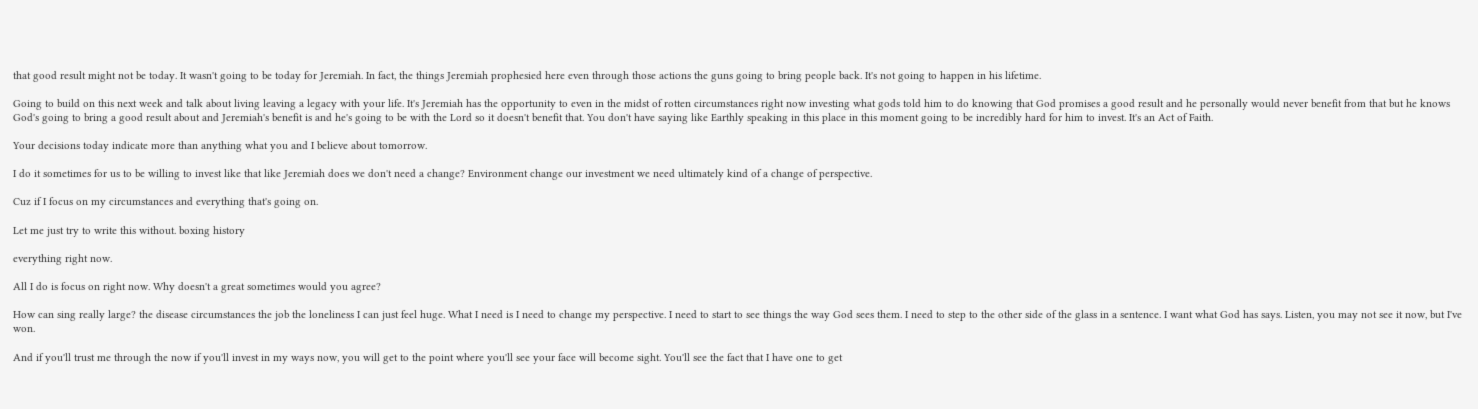that good result might not be today. It wasn't going to be today for Jeremiah. In fact, the things Jeremiah prophesied here even through those actions the guns going to bring people back. It's not going to happen in his lifetime.

Going to build on this next week and talk about living leaving a legacy with your life. It's Jeremiah has the opportunity to even in the midst of rotten circumstances right now investing what gods told him to do knowing that God promises a good result and he personally would never benefit from that but he knows God's going to bring a good result about and Jeremiah's benefit is and he's going to be with the Lord so it doesn't benefit that. You don't have saying like Earthly speaking in this place in this moment going to be incredibly hard for him to invest. It's an Act of Faith.

Your decisions today indicate more than anything what you and I believe about tomorrow.

I do it sometimes for us to be willing to invest like that like Jeremiah does we don't need a change? Environment change our investment we need ultimately kind of a change of perspective.

Cuz if I focus on my circumstances and everything that's going on.

Let me just try to write this without. boxing history

everything right now.

All I do is focus on right now. Why doesn't a great sometimes would you agree?

How can sing really large? the disease circumstances the job the loneliness I can just feel huge. What I need is I need to change my perspective. I need to start to see things the way God sees them. I need to step to the other side of the glass in a sentence. I want what God has says. Listen, you may not see it now, but I've won.

And if you'll trust me through the now if you'll invest in my ways now, you will get to the point where you'll see your face will become sight. You'll see the fact that I have one to get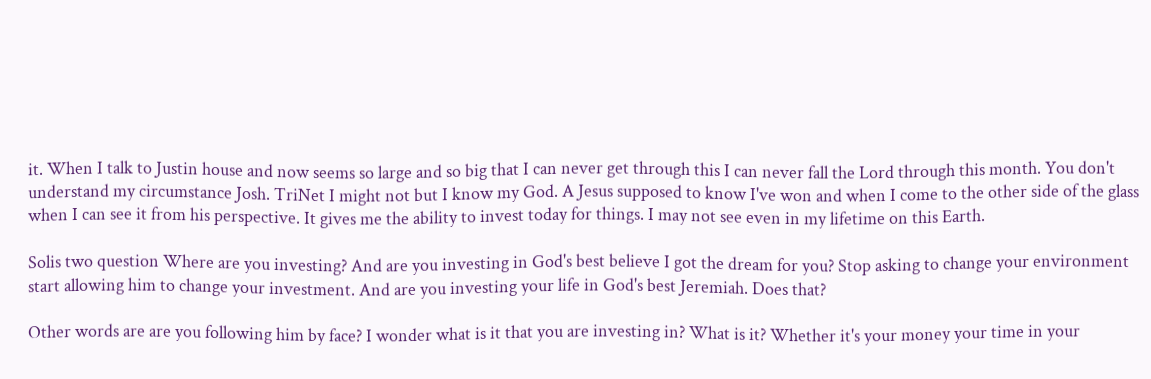it. When I talk to Justin house and now seems so large and so big that I can never get through this I can never fall the Lord through this month. You don't understand my circumstance Josh. TriNet I might not but I know my God. A Jesus supposed to know I've won and when I come to the other side of the glass when I can see it from his perspective. It gives me the ability to invest today for things. I may not see even in my lifetime on this Earth.

Solis two question Where are you investing? And are you investing in God's best believe I got the dream for you? Stop asking to change your environment start allowing him to change your investment. And are you investing your life in God's best Jeremiah. Does that?

Other words are are you following him by face? I wonder what is it that you are investing in? What is it? Whether it's your money your time in your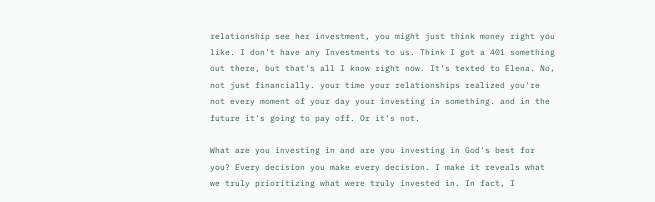relationship see her investment, you might just think money right you like. I don't have any Investments to us. Think I got a 401 something out there, but that's all I know right now. It's texted to Elena. No, not just financially. your time your relationships realized you're not every moment of your day your investing in something. and in the future it's going to pay off. Or it's not.

What are you investing in and are you investing in God's best for you? Every decision you make every decision. I make it reveals what we truly prioritizing what were truly invested in. In fact, I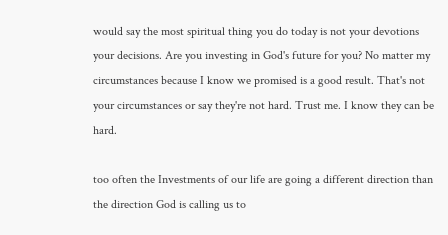would say the most spiritual thing you do today is not your devotions your decisions. Are you investing in God's future for you? No matter my circumstances because I know we promised is a good result. That's not your circumstances or say they're not hard. Trust me. I know they can be hard.

too often the Investments of our life are going a different direction than the direction God is calling us to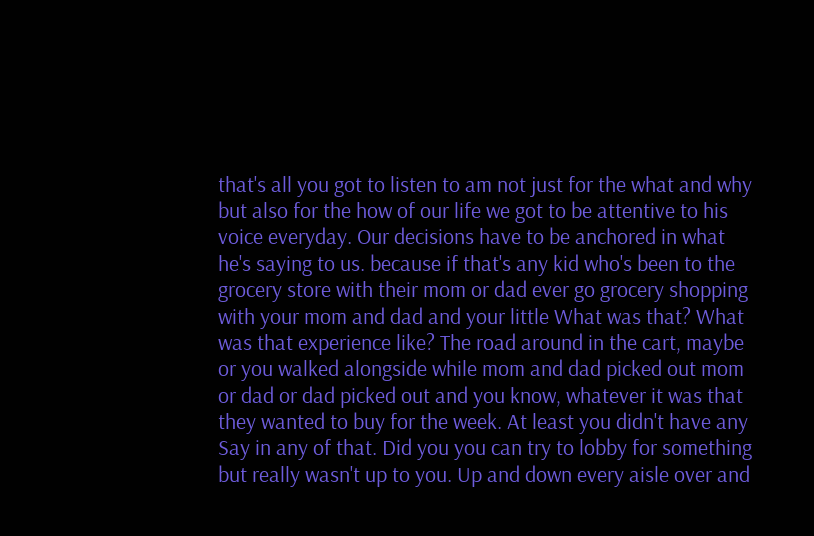that's all you got to listen to am not just for the what and why but also for the how of our life we got to be attentive to his voice everyday. Our decisions have to be anchored in what he's saying to us. because if that's any kid who's been to the grocery store with their mom or dad ever go grocery shopping with your mom and dad and your little What was that? What was that experience like? The road around in the cart, maybe or you walked alongside while mom and dad picked out mom or dad or dad picked out and you know, whatever it was that they wanted to buy for the week. At least you didn't have any Say in any of that. Did you you can try to lobby for something but really wasn't up to you. Up and down every aisle over and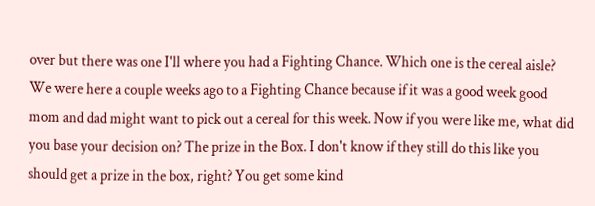over but there was one I'll where you had a Fighting Chance. Which one is the cereal aisle? We were here a couple weeks ago to a Fighting Chance because if it was a good week good mom and dad might want to pick out a cereal for this week. Now if you were like me, what did you base your decision on? The prize in the Box. I don't know if they still do this like you should get a prize in the box, right? You get some kind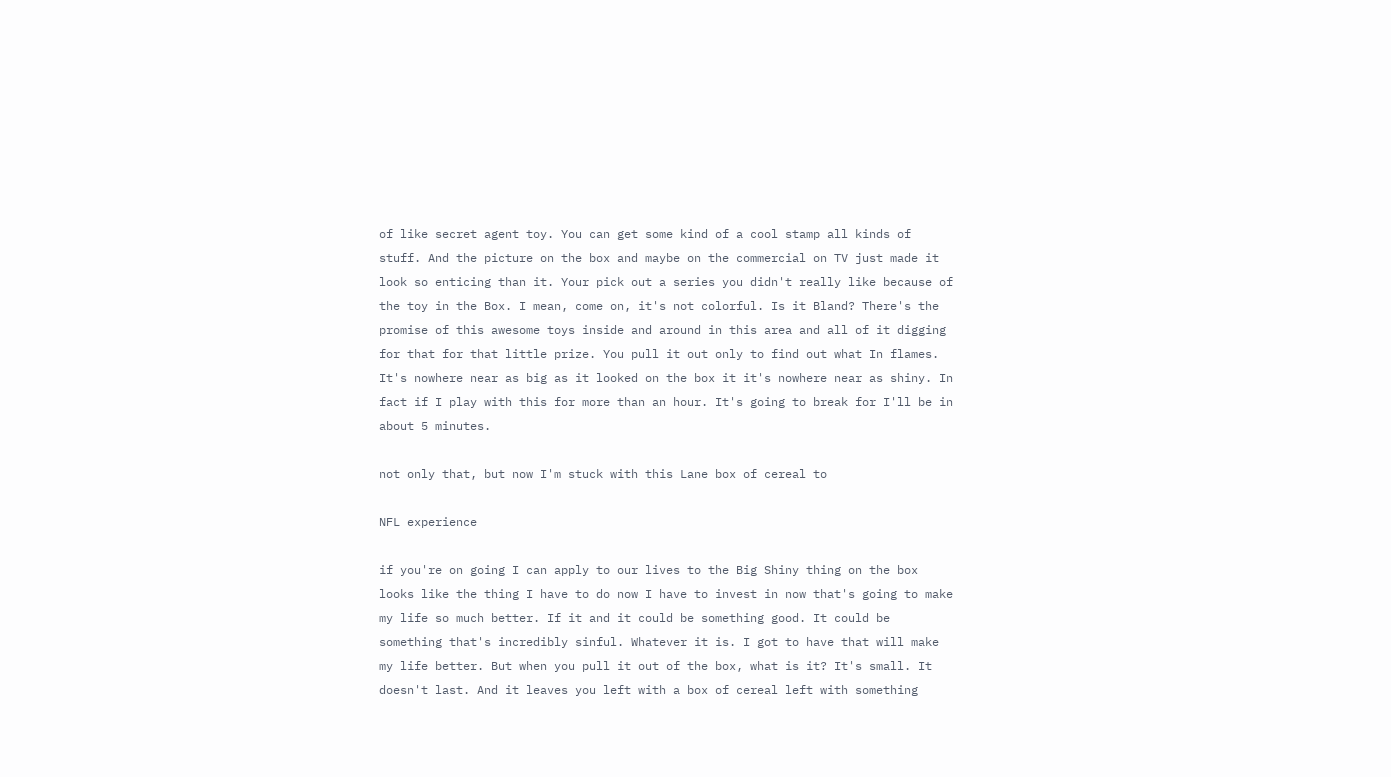of like secret agent toy. You can get some kind of a cool stamp all kinds of stuff. And the picture on the box and maybe on the commercial on TV just made it look so enticing than it. Your pick out a series you didn't really like because of the toy in the Box. I mean, come on, it's not colorful. Is it Bland? There's the promise of this awesome toys inside and around in this area and all of it digging for that for that little prize. You pull it out only to find out what In flames. It's nowhere near as big as it looked on the box it it's nowhere near as shiny. In fact if I play with this for more than an hour. It's going to break for I'll be in about 5 minutes.

not only that, but now I'm stuck with this Lane box of cereal to

NFL experience

if you're on going I can apply to our lives to the Big Shiny thing on the box looks like the thing I have to do now I have to invest in now that's going to make my life so much better. If it and it could be something good. It could be something that's incredibly sinful. Whatever it is. I got to have that will make my life better. But when you pull it out of the box, what is it? It's small. It doesn't last. And it leaves you left with a box of cereal left with something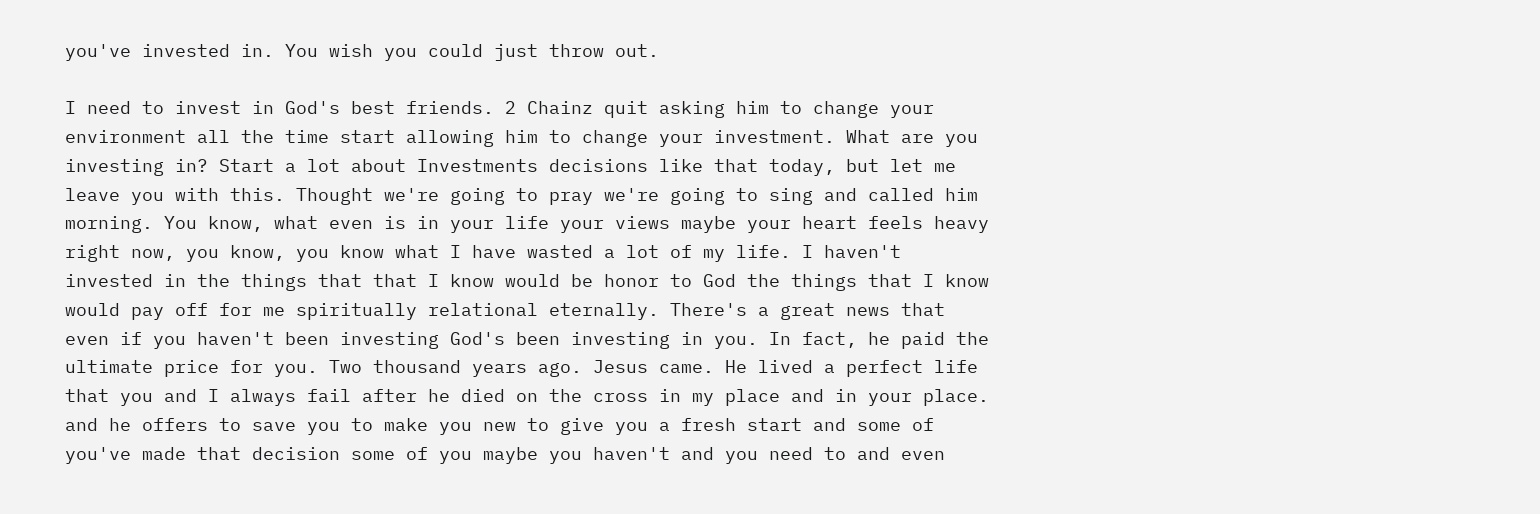you've invested in. You wish you could just throw out.

I need to invest in God's best friends. 2 Chainz quit asking him to change your environment all the time start allowing him to change your investment. What are you investing in? Start a lot about Investments decisions like that today, but let me leave you with this. Thought we're going to pray we're going to sing and called him morning. You know, what even is in your life your views maybe your heart feels heavy right now, you know, you know what I have wasted a lot of my life. I haven't invested in the things that that I know would be honor to God the things that I know would pay off for me spiritually relational eternally. There's a great news that even if you haven't been investing God's been investing in you. In fact, he paid the ultimate price for you. Two thousand years ago. Jesus came. He lived a perfect life that you and I always fail after he died on the cross in my place and in your place. and he offers to save you to make you new to give you a fresh start and some of you've made that decision some of you maybe you haven't and you need to and even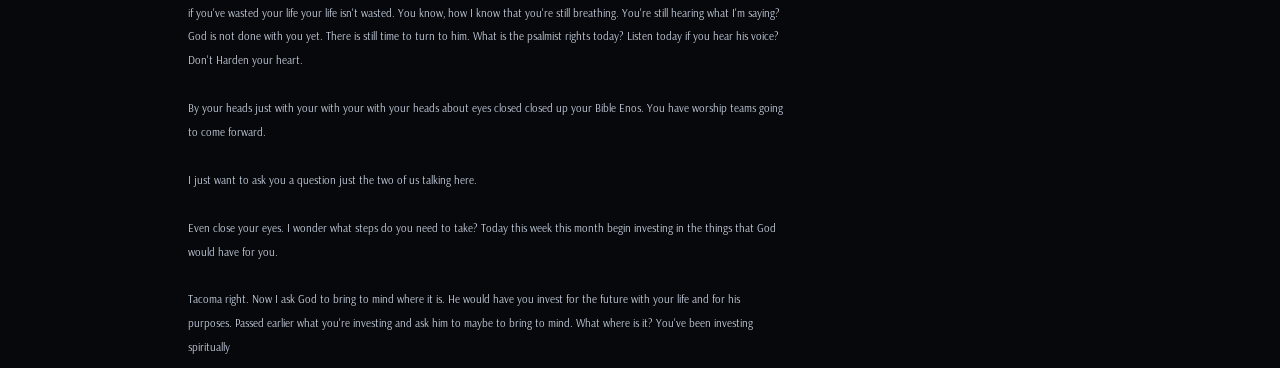if you've wasted your life your life isn't wasted. You know, how I know that you're still breathing. You're still hearing what I'm saying? God is not done with you yet. There is still time to turn to him. What is the psalmist rights today? Listen today if you hear his voice? Don't Harden your heart.

By your heads just with your with your with your heads about eyes closed closed up your Bible Enos. You have worship teams going to come forward.

I just want to ask you a question just the two of us talking here.

Even close your eyes. I wonder what steps do you need to take? Today this week this month begin investing in the things that God would have for you.

Tacoma right. Now I ask God to bring to mind where it is. He would have you invest for the future with your life and for his purposes. Passed earlier what you're investing and ask him to maybe to bring to mind. What where is it? You've been investing spiritually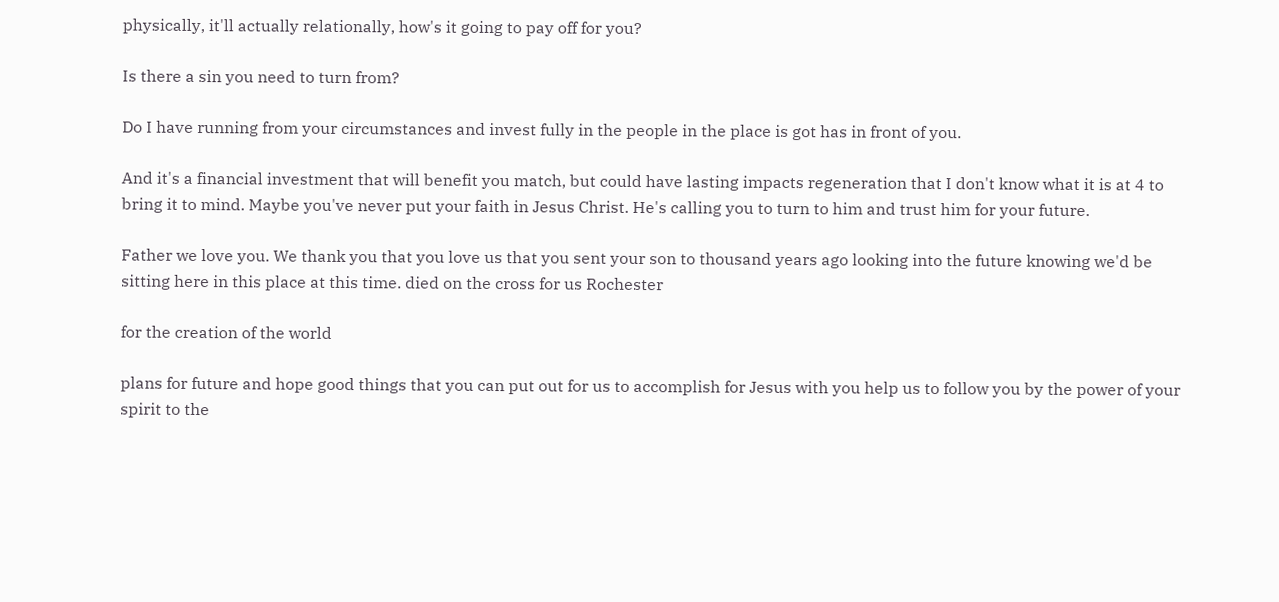physically, it'll actually relationally, how's it going to pay off for you?

Is there a sin you need to turn from?

Do I have running from your circumstances and invest fully in the people in the place is got has in front of you.

And it's a financial investment that will benefit you match, but could have lasting impacts regeneration that I don't know what it is at 4 to bring it to mind. Maybe you've never put your faith in Jesus Christ. He's calling you to turn to him and trust him for your future.

Father we love you. We thank you that you love us that you sent your son to thousand years ago looking into the future knowing we'd be sitting here in this place at this time. died on the cross for us Rochester

for the creation of the world

plans for future and hope good things that you can put out for us to accomplish for Jesus with you help us to follow you by the power of your spirit to the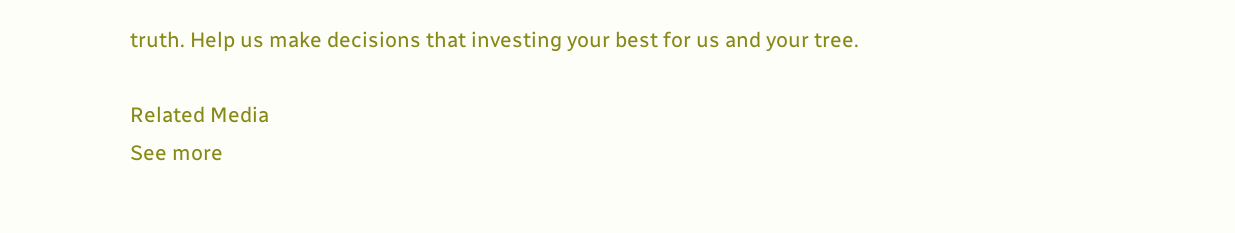truth. Help us make decisions that investing your best for us and your tree.

Related Media
See more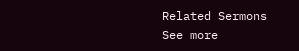Related Sermons
See more